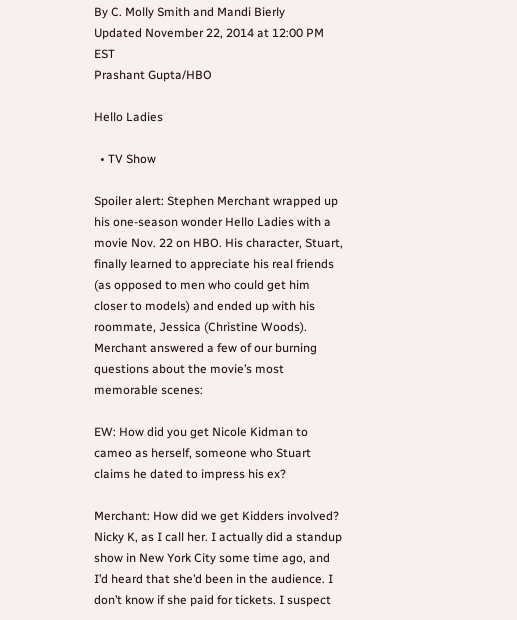By C. Molly Smith and Mandi Bierly
Updated November 22, 2014 at 12:00 PM EST
Prashant Gupta/HBO

Hello Ladies

  • TV Show

Spoiler alert: Stephen Merchant wrapped up his one-season wonder Hello Ladies with a movie Nov. 22 on HBO. His character, Stuart, finally learned to appreciate his real friends (as opposed to men who could get him closer to models) and ended up with his roommate, Jessica (Christine Woods). Merchant answered a few of our burning questions about the movie’s most memorable scenes:

EW: How did you get Nicole Kidman to cameo as herself, someone who Stuart claims he dated to impress his ex?

Merchant: How did we get Kidders involved? Nicky K, as I call her. I actually did a standup show in New York City some time ago, and I’d heard that she’d been in the audience. I don’t know if she paid for tickets. I suspect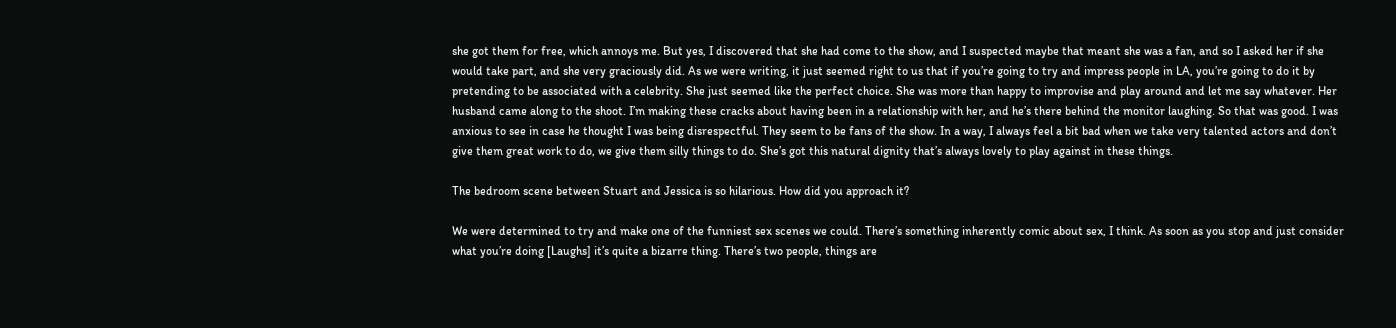she got them for free, which annoys me. But yes, I discovered that she had come to the show, and I suspected maybe that meant she was a fan, and so I asked her if she would take part, and she very graciously did. As we were writing, it just seemed right to us that if you’re going to try and impress people in LA, you’re going to do it by pretending to be associated with a celebrity. She just seemed like the perfect choice. She was more than happy to improvise and play around and let me say whatever. Her husband came along to the shoot. I’m making these cracks about having been in a relationship with her, and he’s there behind the monitor laughing. So that was good. I was anxious to see in case he thought I was being disrespectful. They seem to be fans of the show. In a way, I always feel a bit bad when we take very talented actors and don’t give them great work to do, we give them silly things to do. She’s got this natural dignity that’s always lovely to play against in these things.

The bedroom scene between Stuart and Jessica is so hilarious. How did you approach it?

We were determined to try and make one of the funniest sex scenes we could. There’s something inherently comic about sex, I think. As soon as you stop and just consider what you’re doing [Laughs] it’s quite a bizarre thing. There’s two people, things are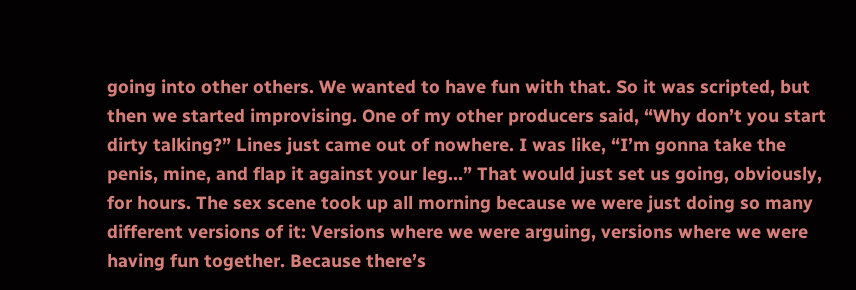going into other others. We wanted to have fun with that. So it was scripted, but then we started improvising. One of my other producers said, “Why don’t you start dirty talking?” Lines just came out of nowhere. I was like, “I’m gonna take the penis, mine, and flap it against your leg…” That would just set us going, obviously, for hours. The sex scene took up all morning because we were just doing so many different versions of it: Versions where we were arguing, versions where we were having fun together. Because there’s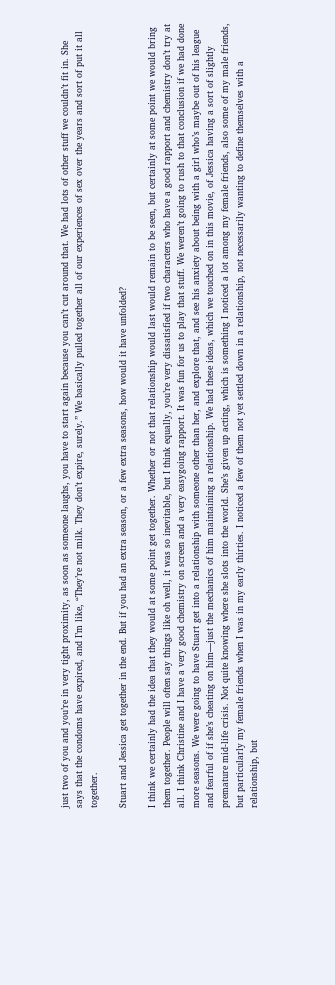just two of you and you’re in very tight proximity, as soon as someone laughs, you have to start again because you can’t cut around that. We had lots of other stuff we couldn’t fit in. She says that the condoms have expired, and I’m like, “They’re not milk. They don’t expire, surely.” We basically pulled together all of our experiences of sex over the years and sort of put it all together.

Stuart and Jessica get together in the end. But if you had an extra season, or a few extra seasons, how would it have unfolded?

I think we certainly had the idea that they would at some point get together. Whether or not that relationship would last would remain to be seen, but certainly at some point we would bring them together. People will often say things like oh well, it was so inevitable, but I think equally, you’re very dissatisfied if two characters who have a good rapport and chemistry don’t try at all. I think Christine and I have a very good chemistry on screen and a very easygoing rapport. It was fun for us to play that stuff. We weren’t going to rush to that conclusion if we had done more seasons. We were going to have Stuart get into a relationship with someone other than her, and explore that, and see his anxiety about being with a girl who’s maybe out of his league and fearful of if she’s cheating on him—just the mechanics of him maintaining a relationship. We had these ideas, which we touched on in this movie, of Jessica having a sort of slightly premature mid-life crisis. Not quite knowing where she slots into the world. She’s given up acting, which is something I noticed a lot among my female friends, also some of my male friends, but particularly my female friends when I was in my early thirties. I noticed a few of them not yet settled down in a relationship, not necessarily wanting to define themselves with a relationship, but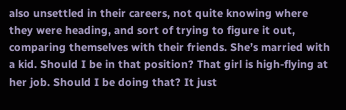also unsettled in their careers, not quite knowing where they were heading, and sort of trying to figure it out, comparing themselves with their friends. She’s married with a kid. Should I be in that position? That girl is high-flying at her job. Should I be doing that? It just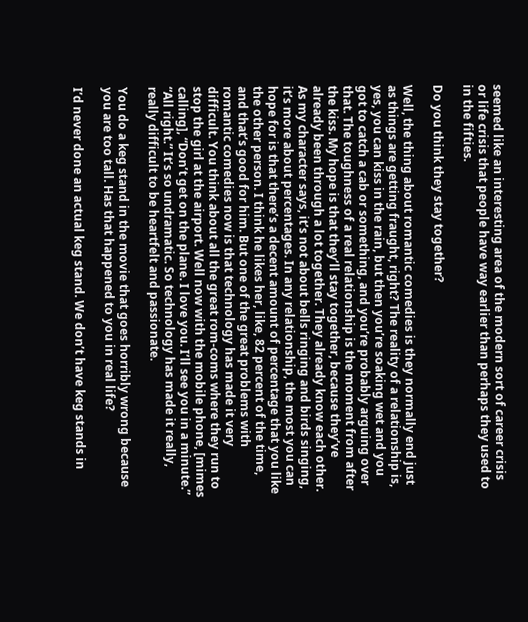seemed like an interesting area of the modern sort of career crisis or life crisis that people have way earlier than perhaps they used to in the fifties.

Do you think they stay together?

Well, the thing about romantic comedies is they normally end just as things are getting fraught, right? The reality of a relationship is, yes, you can kiss in the rain, but then you’re soaking wet and you got to catch a cab or something, and you’re probably arguing over that. The toughness of a real relationship is the moment from after the kiss. My hope is that they’ll stay together, because they’ve already been through a lot together. They already know each other. As my character says, it’s not about bells ringing and birds singing, it’s more about percentages. In any relationship, the most you can hope for is that there’s a decent amount of percentage that you like the other person. I think he likes her, like, 82 percent of the time, and that’s good for him. But one of the great problems with romantic comedies now is that technology has made it very difficult. You think about all the great rom-coms where they run to stop the girl at the airport. Well now with the mobile phone, [mimes calling], “Don’t get on the plane. I love you. I’ll see you in a minute.” “All right.” It’s so undramatic. So technology has made it really, really difficult to be heartfelt and passionate.

You do a keg stand in the movie that goes horribly wrong because you are too tall. Has that happened to you in real life?

I’d never done an actual keg stand. We don’t have keg stands in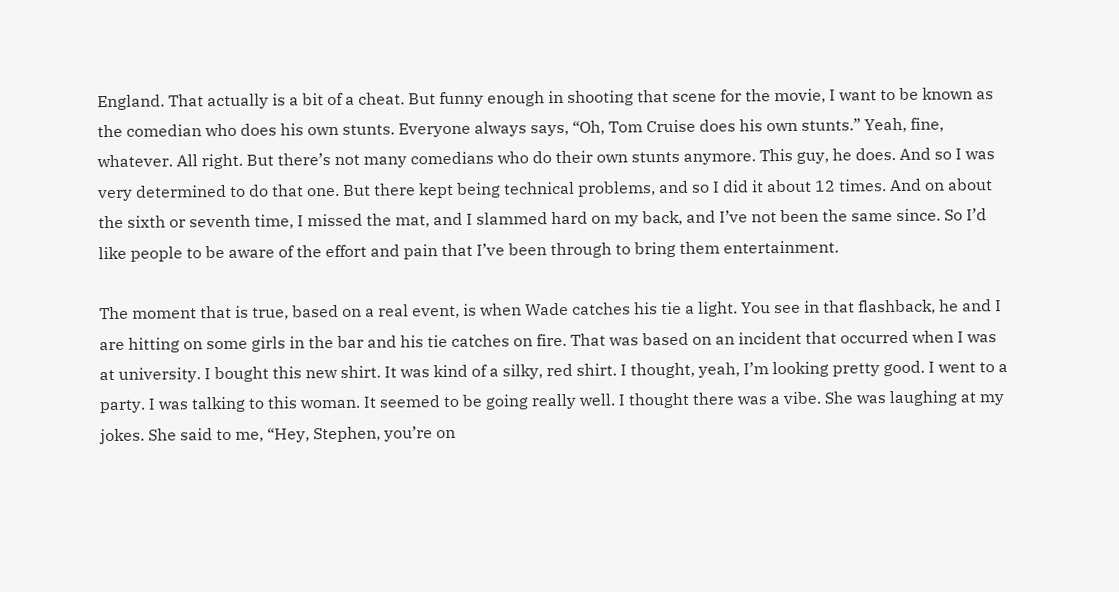England. That actually is a bit of a cheat. But funny enough in shooting that scene for the movie, I want to be known as the comedian who does his own stunts. Everyone always says, “Oh, Tom Cruise does his own stunts.” Yeah, fine, whatever. All right. But there’s not many comedians who do their own stunts anymore. This guy, he does. And so I was very determined to do that one. But there kept being technical problems, and so I did it about 12 times. And on about the sixth or seventh time, I missed the mat, and I slammed hard on my back, and I’ve not been the same since. So I’d like people to be aware of the effort and pain that I’ve been through to bring them entertainment.

The moment that is true, based on a real event, is when Wade catches his tie a light. You see in that flashback, he and I are hitting on some girls in the bar and his tie catches on fire. That was based on an incident that occurred when I was at university. I bought this new shirt. It was kind of a silky, red shirt. I thought, yeah, I’m looking pretty good. I went to a party. I was talking to this woman. It seemed to be going really well. I thought there was a vibe. She was laughing at my jokes. She said to me, “Hey, Stephen, you’re on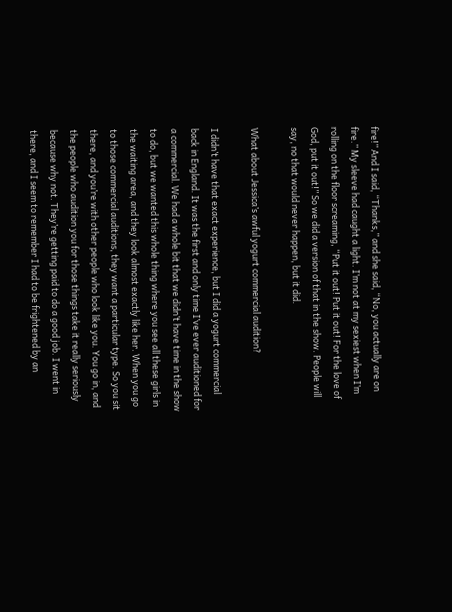fire!” And I said, “Thanks,” and she said, “No, you actually are on fire.” My sleeve had caught a light. I’m not at my sexiest when I’m rolling on the floor screaming, “Put it out! Put it out! For the love of God, put it out!” So we did a version of that in the show. People will say, no that would never happen, but it did.

What about Jessica’s awful yogurt commercial audition?

I didn’t have that exact experience, but I did a yogurt commercial back in England. It was the first and only time I’ve ever auditioned for a commercial. We had a whole bit that we didn’t have time in the show to do, but we wanted this whole thing where you see all these girls in the waiting area, and they look almost exactly like her. When you go to those commercial auditions, they want a particular type. So you sit there, and you’re with other people who look like you. You go in, and the people who audition you for those things take it really seriously because why not. They’re getting paid to do a good job. I went in there, and I seem to remember I had to be frightened by an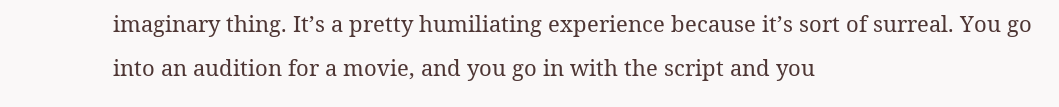imaginary thing. It’s a pretty humiliating experience because it’s sort of surreal. You go into an audition for a movie, and you go in with the script and you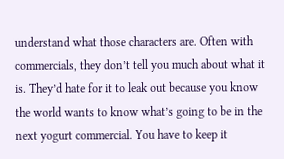understand what those characters are. Often with commercials, they don’t tell you much about what it is. They’d hate for it to leak out because you know the world wants to know what’s going to be in the next yogurt commercial. You have to keep it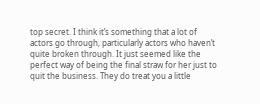top secret. I think it’s something that a lot of actors go through, particularly actors who haven’t quite broken through. It just seemed like the perfect way of being the final straw for her just to quit the business. They do treat you a little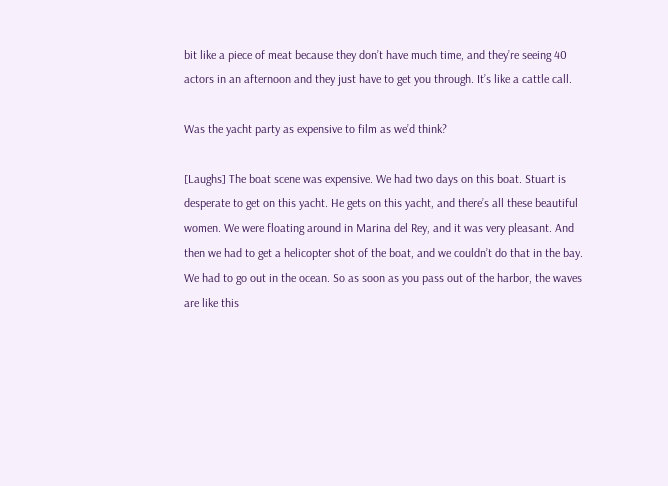bit like a piece of meat because they don’t have much time, and they’re seeing 40 actors in an afternoon and they just have to get you through. It’s like a cattle call.

Was the yacht party as expensive to film as we’d think?

[Laughs] The boat scene was expensive. We had two days on this boat. Stuart is desperate to get on this yacht. He gets on this yacht, and there’s all these beautiful women. We were floating around in Marina del Rey, and it was very pleasant. And then we had to get a helicopter shot of the boat, and we couldn’t do that in the bay. We had to go out in the ocean. So as soon as you pass out of the harbor, the waves are like this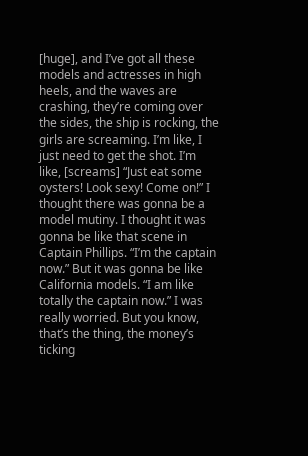[huge], and I’ve got all these models and actresses in high heels, and the waves are crashing, they’re coming over the sides, the ship is rocking, the girls are screaming. I’m like, I just need to get the shot. I’m like, [screams] “Just eat some oysters! Look sexy! Come on!” I thought there was gonna be a model mutiny. I thought it was gonna be like that scene in Captain Phillips. “I’m the captain now.” But it was gonna be like California models. “I am like totally the captain now.” I was really worried. But you know, that’s the thing, the money’s ticking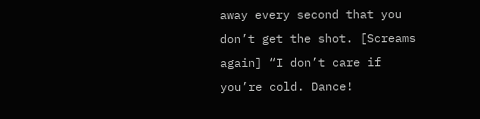away every second that you don’t get the shot. [Screams again] “I don’t care if you’re cold. Dance!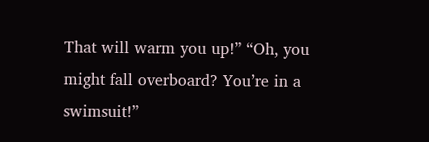That will warm you up!” “Oh, you might fall overboard? You’re in a swimsuit!”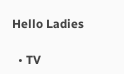Hello Ladies

  • TV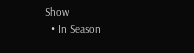Show
  • In Season